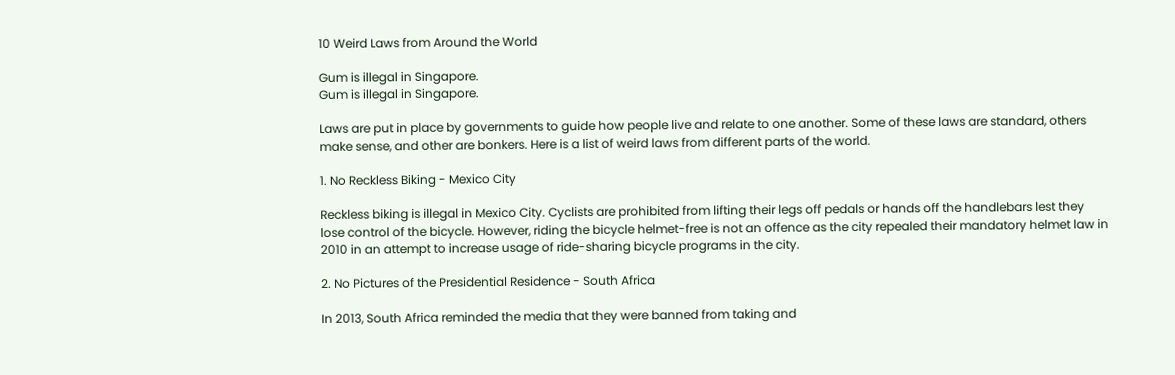10 Weird Laws from Around the World

Gum is illegal in Singapore.
Gum is illegal in Singapore.

Laws are put in place by governments to guide how people live and relate to one another. Some of these laws are standard, others make sense, and other are bonkers. Here is a list of weird laws from different parts of the world.

1. No Reckless Biking - Mexico City

Reckless biking is illegal in Mexico City. Cyclists are prohibited from lifting their legs off pedals or hands off the handlebars lest they lose control of the bicycle. However, riding the bicycle helmet-free is not an offence as the city repealed their mandatory helmet law in 2010 in an attempt to increase usage of ride-sharing bicycle programs in the city.

2. No Pictures of the Presidential Residence - South Africa

In 2013, South Africa reminded the media that they were banned from taking and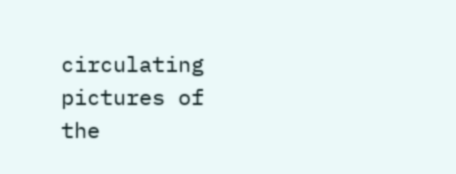circulating pictures of the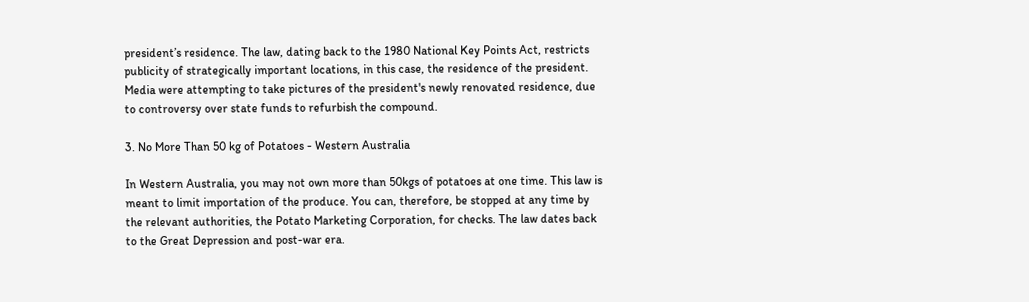president’s residence. The law, dating back to the 1980 National Key Points Act, restricts publicity of strategically important locations, in this case, the residence of the president. Media were attempting to take pictures of the president's newly renovated residence, due to controversy over state funds to refurbish the compound.

3. No More Than 50 kg of Potatoes - Western Australia

In Western Australia, you may not own more than 50kgs of potatoes at one time. This law is meant to limit importation of the produce. You can, therefore, be stopped at any time by the relevant authorities, the Potato Marketing Corporation, for checks. The law dates back to the Great Depression and post-war era.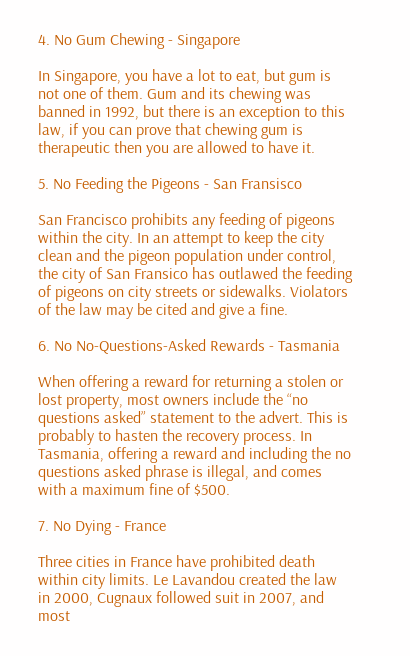4. No Gum Chewing - Singapore

In Singapore, you have a lot to eat, but gum is not one of them. Gum and its chewing was banned in 1992, but there is an exception to this law, if you can prove that chewing gum is therapeutic then you are allowed to have it.

5. No Feeding the Pigeons - San Fransisco

San Francisco prohibits any feeding of pigeons within the city. In an attempt to keep the city clean and the pigeon population under control, the city of San Fransico has outlawed the feeding of pigeons on city streets or sidewalks. Violators of the law may be cited and give a fine.

6. No No-Questions-Asked Rewards - Tasmania

When offering a reward for returning a stolen or lost property, most owners include the “no questions asked” statement to the advert. This is probably to hasten the recovery process. In Tasmania, offering a reward and including the no questions asked phrase is illegal, and comes with a maximum fine of $500.

7. No Dying - France

Three cities in France have prohibited death within city limits. Le Lavandou created the law in 2000, Cugnaux followed suit in 2007, and most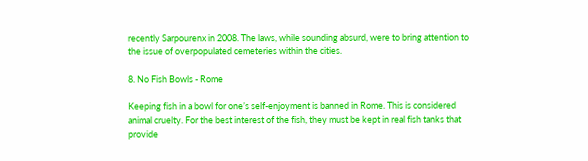recently Sarpourenx in 2008. The laws, while sounding absurd, were to bring attention to the issue of overpopulated cemeteries within the cities.

8. No Fish Bowls - Rome

Keeping fish in a bowl for one’s self-enjoyment is banned in Rome. This is considered animal cruelty. For the best interest of the fish, they must be kept in real fish tanks that provide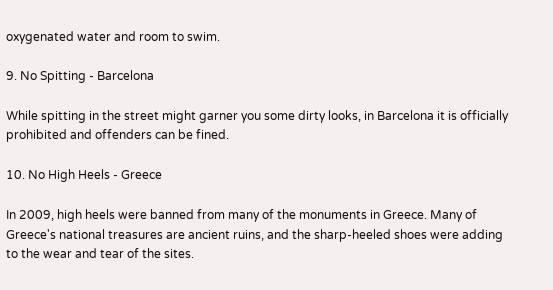oxygenated water and room to swim.

9. No Spitting - Barcelona

While spitting in the street might garner you some dirty looks, in Barcelona it is officially prohibited and offenders can be fined.

10. No High Heels - Greece

In 2009, high heels were banned from many of the monuments in Greece. Many of Greece's national treasures are ancient ruins, and the sharp-heeled shoes were adding to the wear and tear of the sites.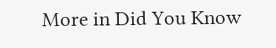More in Did You Know